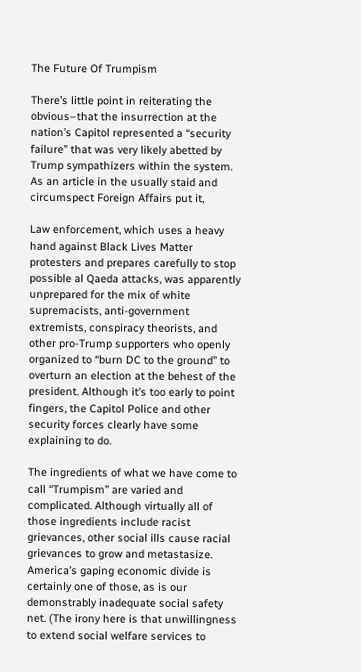The Future Of Trumpism

There’s little point in reiterating the obvious–that the insurrection at the nation’s Capitol represented a “security failure” that was very likely abetted by Trump sympathizers within the system. As an article in the usually staid and circumspect Foreign Affairs put it,

Law enforcement, which uses a heavy hand against Black Lives Matter protesters and prepares carefully to stop possible al Qaeda attacks, was apparently unprepared for the mix of white supremacists, anti-government extremists, conspiracy theorists, and other pro-Trump supporters who openly organized to “burn DC to the ground” to overturn an election at the behest of the president. Although it’s too early to point fingers, the Capitol Police and other security forces clearly have some explaining to do.

The ingredients of what we have come to call “Trumpism” are varied and complicated. Although virtually all of those ingredients include racist grievances, other social ills cause racial grievances to grow and metastasize. America’s gaping economic divide is certainly one of those, as is our demonstrably inadequate social safety net. (The irony here is that unwillingness to extend social welfare services to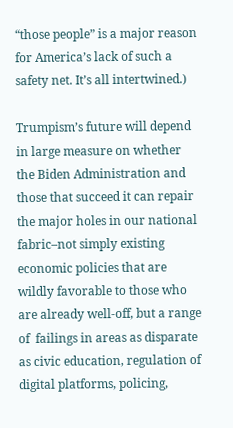“those people” is a major reason for America’s lack of such a safety net. It’s all intertwined.)

Trumpism’s future will depend in large measure on whether the Biden Administration and those that succeed it can repair the major holes in our national fabric–not simply existing economic policies that are wildly favorable to those who are already well-off, but a range of  failings in areas as disparate as civic education, regulation of digital platforms, policing,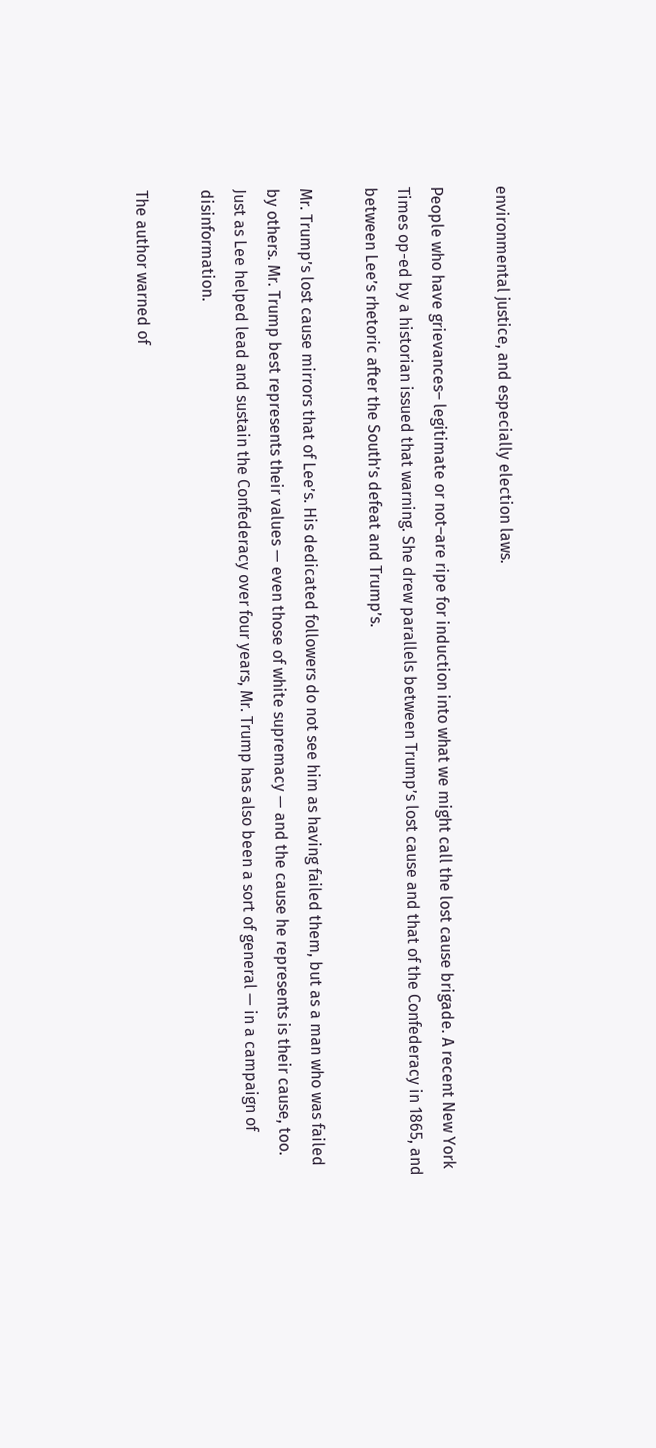environmental justice, and especially election laws.

People who have grievances– legitimate or not–are ripe for induction into what we might call the lost cause brigade. A recent New York Times op-ed by a historian issued that warning. She drew parallels between Trump’s lost cause and that of the Confederacy in 1865, and between Lee’s rhetoric after the South’s defeat and Trump’s.

Mr. Trump’s lost cause mirrors that of Lee’s. His dedicated followers do not see him as having failed them, but as a man who was failed by others. Mr. Trump best represents their values — even those of white supremacy — and the cause he represents is their cause, too. Just as Lee helped lead and sustain the Confederacy over four years, Mr. Trump has also been a sort of general — in a campaign of disinformation.

The author warned of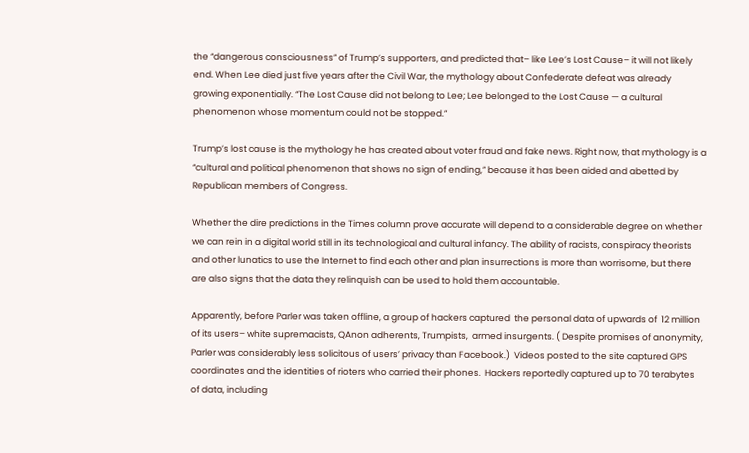the “dangerous consciousness” of Trump’s supporters, and predicted that– like Lee’s Lost Cause– it will not likely end. When Lee died just five years after the Civil War, the mythology about Confederate defeat was already growing exponentially. “The Lost Cause did not belong to Lee; Lee belonged to the Lost Cause — a cultural phenomenon whose momentum could not be stopped.”

Trump’s lost cause is the mythology he has created about voter fraud and fake news. Right now, that mythology is a “cultural and political phenomenon that shows no sign of ending,” because it has been aided and abetted by Republican members of Congress.

Whether the dire predictions in the Times column prove accurate will depend to a considerable degree on whether we can rein in a digital world still in its technological and cultural infancy. The ability of racists, conspiracy theorists and other lunatics to use the Internet to find each other and plan insurrections is more than worrisome, but there are also signs that the data they relinquish can be used to hold them accountable.

Apparently, before Parler was taken offline, a group of hackers captured  the personal data of upwards of  12 million of its users– white supremacists, QAnon adherents, Trumpists,  armed insurgents. ( Despite promises of anonymity, Parler was considerably less solicitous of users’ privacy than Facebook.)  Videos posted to the site captured GPS coordinates and the identities of rioters who carried their phones.  Hackers reportedly captured up to 70 terabytes of data, including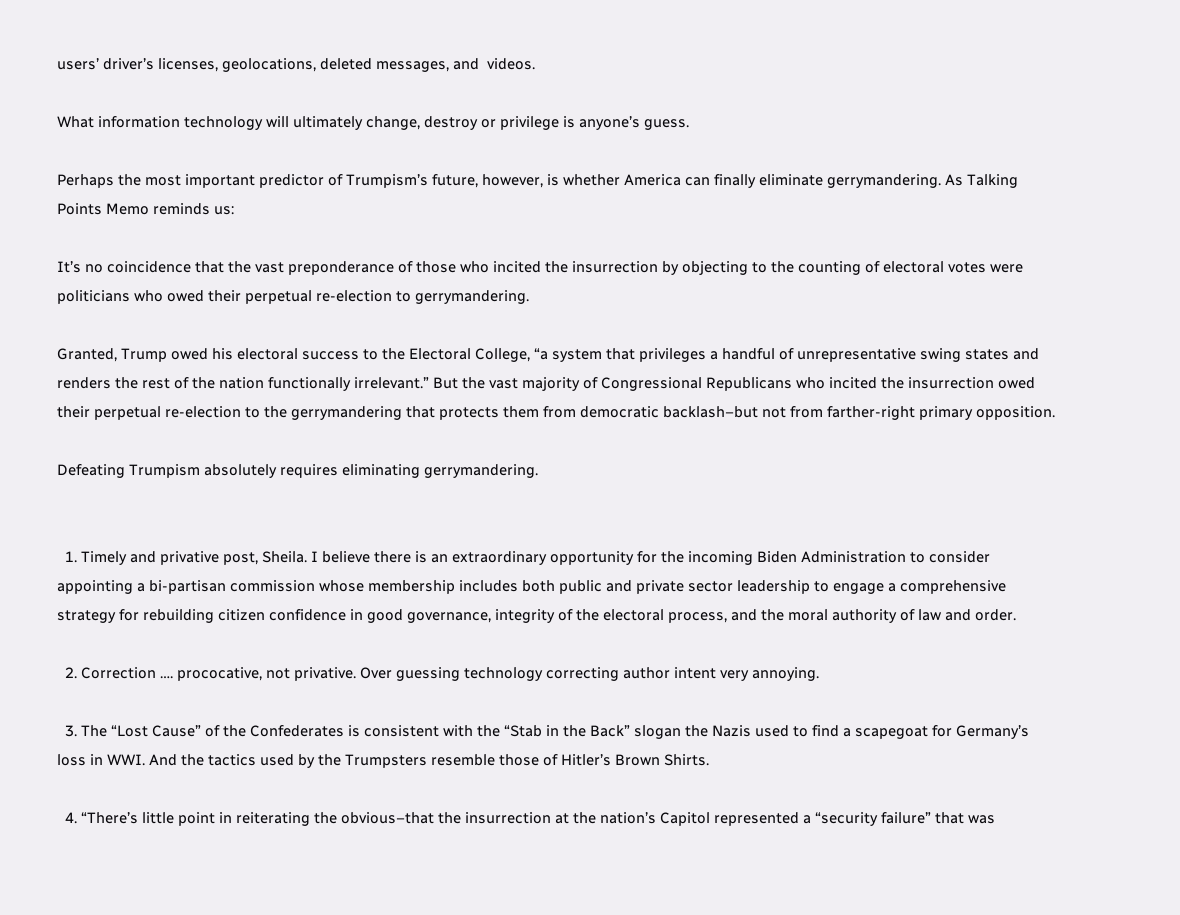users’ driver’s licenses, geolocations, deleted messages, and  videos.

What information technology will ultimately change, destroy or privilege is anyone’s guess.

Perhaps the most important predictor of Trumpism’s future, however, is whether America can finally eliminate gerrymandering. As Talking Points Memo reminds us:

It’s no coincidence that the vast preponderance of those who incited the insurrection by objecting to the counting of electoral votes were politicians who owed their perpetual re-election to gerrymandering.

Granted, Trump owed his electoral success to the Electoral College, “a system that privileges a handful of unrepresentative swing states and renders the rest of the nation functionally irrelevant.” But the vast majority of Congressional Republicans who incited the insurrection owed their perpetual re-election to the gerrymandering that protects them from democratic backlash–but not from farther-right primary opposition.

Defeating Trumpism absolutely requires eliminating gerrymandering.


  1. Timely and privative post, Sheila. I believe there is an extraordinary opportunity for the incoming Biden Administration to consider appointing a bi-partisan commission whose membership includes both public and private sector leadership to engage a comprehensive strategy for rebuilding citizen confidence in good governance, integrity of the electoral process, and the moral authority of law and order.

  2. Correction …. prococative, not privative. Over guessing technology correcting author intent very annoying.

  3. The “Lost Cause” of the Confederates is consistent with the “Stab in the Back” slogan the Nazis used to find a scapegoat for Germany’s loss in WWI. And the tactics used by the Trumpsters resemble those of Hitler’s Brown Shirts.

  4. “There’s little point in reiterating the obvious–that the insurrection at the nation’s Capitol represented a “security failure” that was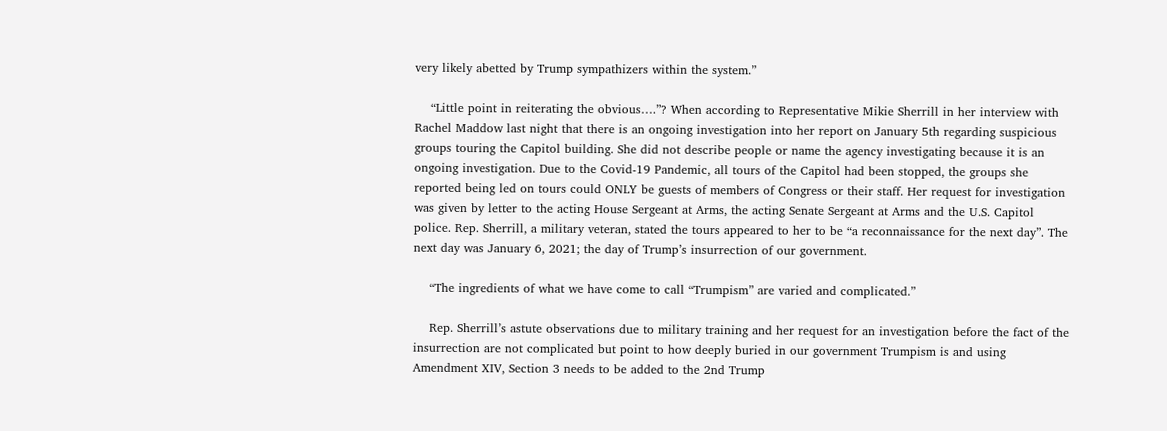very likely abetted by Trump sympathizers within the system.”

    “Little point in reiterating the obvious….”? When according to Representative Mikie Sherrill in her interview with Rachel Maddow last night that there is an ongoing investigation into her report on January 5th regarding suspicious groups touring the Capitol building. She did not describe people or name the agency investigating because it is an ongoing investigation. Due to the Covid-19 Pandemic, all tours of the Capitol had been stopped, the groups she reported being led on tours could ONLY be guests of members of Congress or their staff. Her request for investigation was given by letter to the acting House Sergeant at Arms, the acting Senate Sergeant at Arms and the U.S. Capitol police. Rep. Sherrill, a military veteran, stated the tours appeared to her to be “a reconnaissance for the next day”. The next day was January 6, 2021; the day of Trump’s insurrection of our government.

    “The ingredients of what we have come to call “Trumpism” are varied and complicated.”

    Rep. Sherrill’s astute observations due to military training and her request for an investigation before the fact of the insurrection are not complicated but point to how deeply buried in our government Trumpism is and using Amendment XIV, Section 3 needs to be added to the 2nd Trump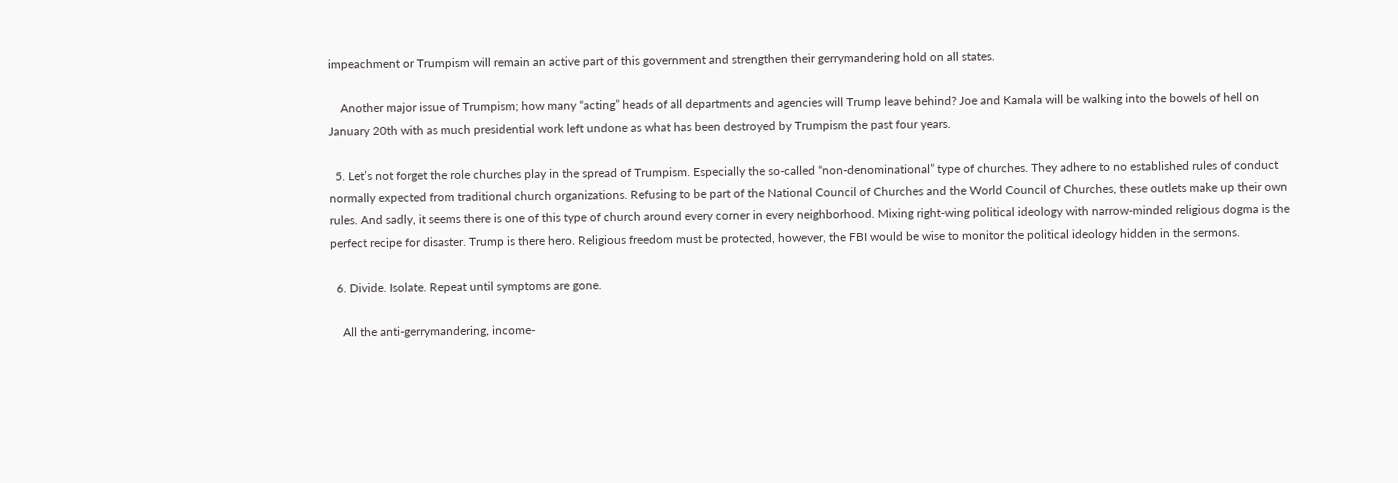impeachment or Trumpism will remain an active part of this government and strengthen their gerrymandering hold on all states.

    Another major issue of Trumpism; how many “acting” heads of all departments and agencies will Trump leave behind? Joe and Kamala will be walking into the bowels of hell on January 20th with as much presidential work left undone as what has been destroyed by Trumpism the past four years.

  5. Let’s not forget the role churches play in the spread of Trumpism. Especially the so-called “non-denominational” type of churches. They adhere to no established rules of conduct normally expected from traditional church organizations. Refusing to be part of the National Council of Churches and the World Council of Churches, these outlets make up their own rules. And sadly, it seems there is one of this type of church around every corner in every neighborhood. Mixing right-wing political ideology with narrow-minded religious dogma is the perfect recipe for disaster. Trump is there hero. Religious freedom must be protected, however, the FBI would be wise to monitor the political ideology hidden in the sermons.

  6. Divide. Isolate. Repeat until symptoms are gone.

    All the anti-gerrymandering, income-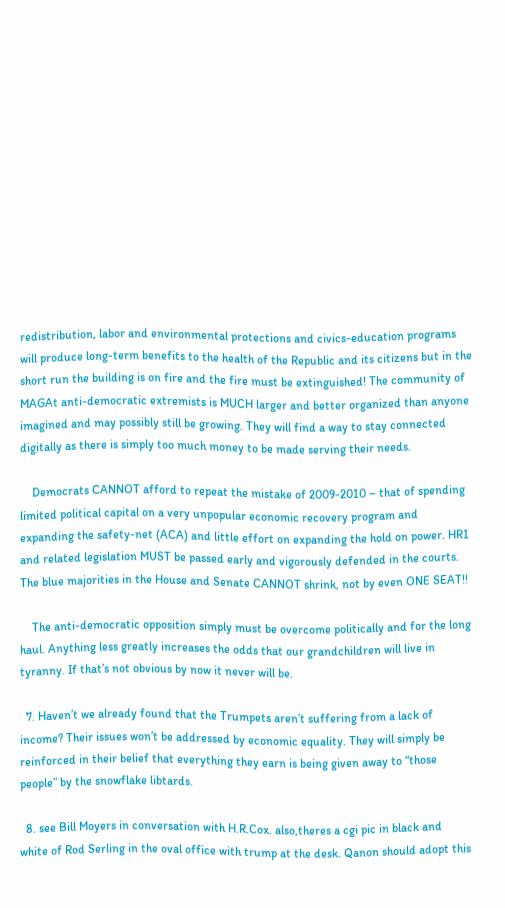redistribution, labor and environmental protections and civics-education programs will produce long-term benefits to the health of the Republic and its citizens but in the short run the building is on fire and the fire must be extinguished! The community of MAGAt anti-democratic extremists is MUCH larger and better organized than anyone imagined and may possibly still be growing. They will find a way to stay connected digitally as there is simply too much money to be made serving their needs.

    Democrats CANNOT afford to repeat the mistake of 2009-2010 – that of spending limited political capital on a very unpopular economic recovery program and expanding the safety-net (ACA) and little effort on expanding the hold on power. HR1 and related legislation MUST be passed early and vigorously defended in the courts. The blue majorities in the House and Senate CANNOT shrink, not by even ONE SEAT!!

    The anti-democratic opposition simply must be overcome politically and for the long haul. Anything less greatly increases the odds that our grandchildren will live in tyranny. If that’s not obvious by now it never will be.

  7. Haven’t we already found that the Trumpets aren’t suffering from a lack of income? Their issues won’t be addressed by economic equality. They will simply be reinforced in their belief that everything they earn is being given away to “those people” by the snowflake libtards.

  8. see Bill Moyers in conversation with H.R.Cox. also,theres a cgi pic in black and white of Rod Serling in the oval office with trump at the desk. Qanon should adopt this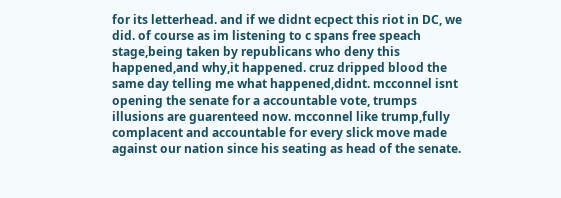for its letterhead. and if we didnt ecpect this riot in DC, we did. of course as im listening to c spans free speach stage,being taken by republicans who deny this happened,and why,it happened. cruz dripped blood the same day telling me what happened,didnt. mcconnel isnt opening the senate for a accountable vote, trumps illusions are guarenteed now. mcconnel like trump,fully complacent and accountable for every slick move made against our nation since his seating as head of the senate.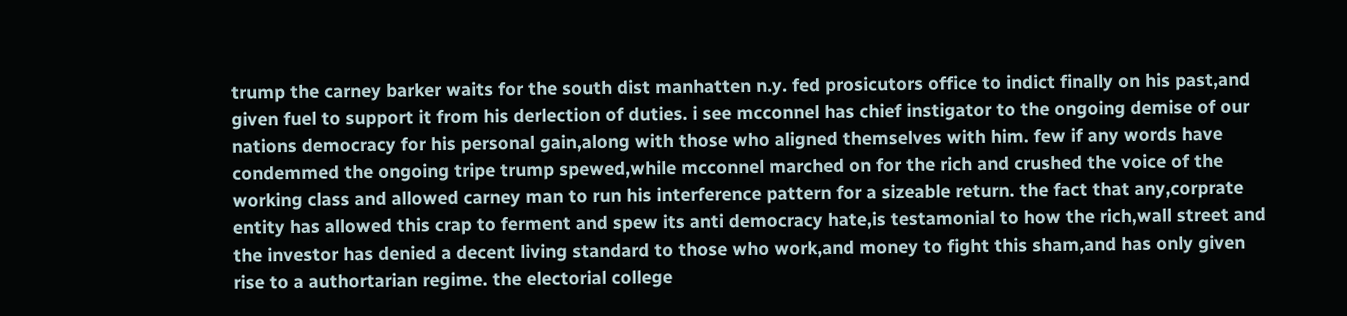trump the carney barker waits for the south dist manhatten n.y. fed prosicutors office to indict finally on his past,and given fuel to support it from his derlection of duties. i see mcconnel has chief instigator to the ongoing demise of our nations democracy for his personal gain,along with those who aligned themselves with him. few if any words have condemmed the ongoing tripe trump spewed,while mcconnel marched on for the rich and crushed the voice of the working class and allowed carney man to run his interference pattern for a sizeable return. the fact that any,corprate entity has allowed this crap to ferment and spew its anti democracy hate,is testamonial to how the rich,wall street and the investor has denied a decent living standard to those who work,and money to fight this sham,and has only given rise to a authortarian regime. the electorial college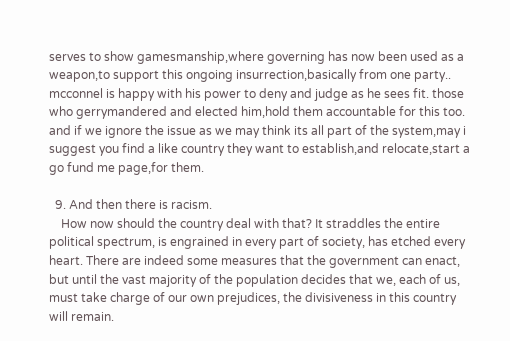serves to show gamesmanship,where governing has now been used as a weapon,to support this ongoing insurrection,basically from one party.. mcconnel is happy with his power to deny and judge as he sees fit. those who gerrymandered and elected him,hold them accountable for this too. and if we ignore the issue as we may think its all part of the system,may i suggest you find a like country they want to establish,and relocate,start a go fund me page,for them.

  9. And then there is racism.
    How now should the country deal with that? It straddles the entire political spectrum, is engrained in every part of society, has etched every heart. There are indeed some measures that the government can enact, but until the vast majority of the population decides that we, each of us, must take charge of our own prejudices, the divisiveness in this country will remain.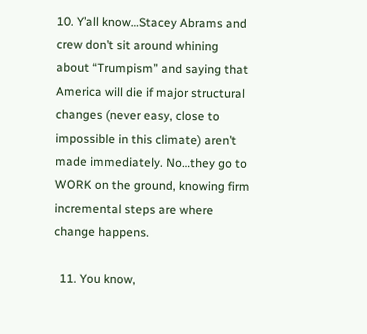10. Y’all know…Stacey Abrams and crew don’t sit around whining about “Trumpism” and saying that America will die if major structural changes (never easy, close to impossible in this climate) aren’t made immediately. No…they go to WORK on the ground, knowing firm incremental steps are where change happens.

  11. You know,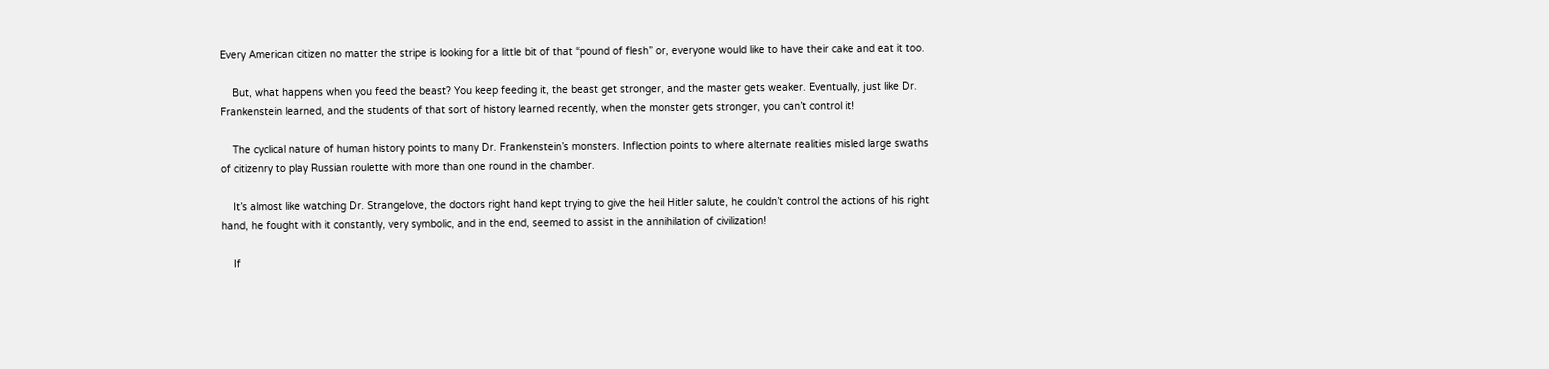Every American citizen no matter the stripe is looking for a little bit of that “pound of flesh” or, everyone would like to have their cake and eat it too.

    But, what happens when you feed the beast? You keep feeding it, the beast get stronger, and the master gets weaker. Eventually, just like Dr. Frankenstein learned, and the students of that sort of history learned recently, when the monster gets stronger, you can’t control it!

    The cyclical nature of human history points to many Dr. Frankenstein’s monsters. Inflection points to where alternate realities misled large swaths of citizenry to play Russian roulette with more than one round in the chamber.

    It’s almost like watching Dr. Strangelove, the doctors right hand kept trying to give the heil Hitler salute, he couldn’t control the actions of his right hand, he fought with it constantly, very symbolic, and in the end, seemed to assist in the annihilation of civilization!

    If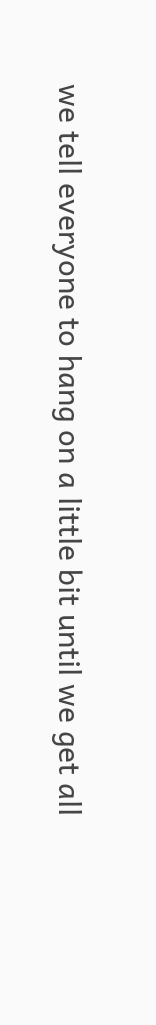we tell everyone to hang on a little bit until we get all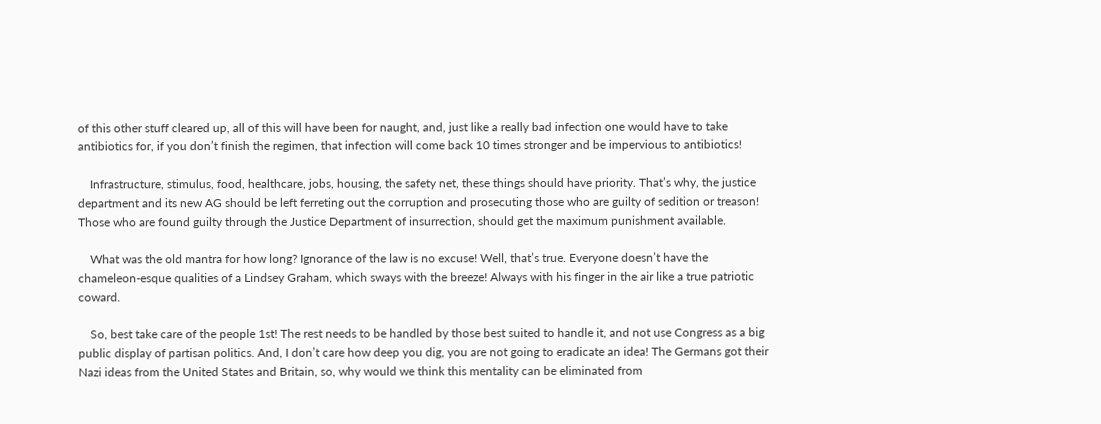of this other stuff cleared up, all of this will have been for naught, and, just like a really bad infection one would have to take antibiotics for, if you don’t finish the regimen, that infection will come back 10 times stronger and be impervious to antibiotics!

    Infrastructure, stimulus, food, healthcare, jobs, housing, the safety net, these things should have priority. That’s why, the justice department and its new AG should be left ferreting out the corruption and prosecuting those who are guilty of sedition or treason! Those who are found guilty through the Justice Department of insurrection, should get the maximum punishment available.

    What was the old mantra for how long? Ignorance of the law is no excuse! Well, that’s true. Everyone doesn’t have the chameleon-esque qualities of a Lindsey Graham, which sways with the breeze! Always with his finger in the air like a true patriotic coward.

    So, best take care of the people 1st! The rest needs to be handled by those best suited to handle it, and not use Congress as a big public display of partisan politics. And, I don’t care how deep you dig, you are not going to eradicate an idea! The Germans got their Nazi ideas from the United States and Britain, so, why would we think this mentality can be eliminated from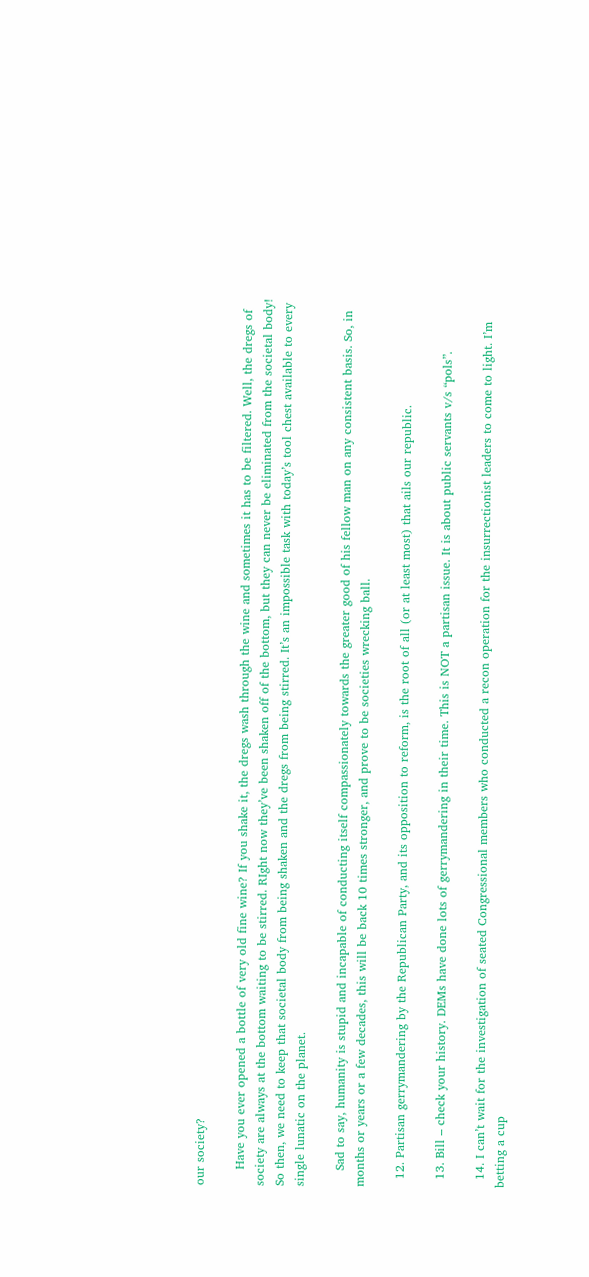our society?

    Have you ever opened a bottle of very old fine wine? If you shake it, the dregs wash through the wine and sometimes it has to be filtered. Well, the dregs of society are always at the bottom waiting to be stirred. RIght now they’ve been shaken off of the bottom, but they can never be eliminated from the societal body! So then, we need to keep that societal body from being shaken and the dregs from being stirred. It’s an impossible task with today’s tool chest available to every single lunatic on the planet.

    Sad to say, humanity is stupid and incapable of conducting itself compassionately towards the greater good of his fellow man on any consistent basis. So, in months or years or a few decades, this will be back 10 times stronger, and prove to be societies wrecking ball.

  12. Partisan gerrymandering by the Republican Party, and its opposition to reform, is the root of all (or at least most) that ails our republic.

  13. Bill – check your history. DEMs have done lots of gerrymandering in their time. This is NOT a partisan issue. It is about public servants v/s “pols”.

  14. I can’t wait for the investigation of seated Congressional members who conducted a recon operation for the insurrectionist leaders to come to light. I’m betting a cup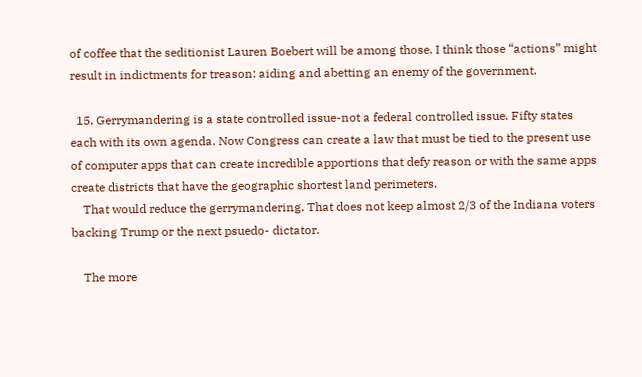of coffee that the seditionist Lauren Boebert will be among those. I think those “actions” might result in indictments for treason: aiding and abetting an enemy of the government.

  15. Gerrymandering is a state controlled issue-not a federal controlled issue. Fifty states each with its own agenda. Now Congress can create a law that must be tied to the present use of computer apps that can create incredible apportions that defy reason or with the same apps create districts that have the geographic shortest land perimeters.
    That would reduce the gerrymandering. That does not keep almost 2/3 of the Indiana voters backing Trump or the next psuedo- dictator.

    The more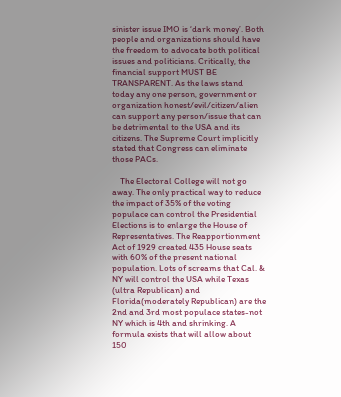sinister issue IMO is ‘dark money’. Both people and organizations should have the freedom to advocate both political issues and politicians. Critically, the financial support MUST BE TRANSPARENT. As the laws stand today any one person, government or organization honest/evil/citizen/alien can support any person/issue that can be detrimental to the USA and its citizens. The Supreme Court implicitly stated that Congress can eliminate those PACs.

    The Electoral College will not go away. The only practical way to reduce the impact of 35% of the voting populace can control the Presidential Elections is to enlarge the House of Representatives. The Reapportionment Act of 1929 created 435 House seats with 60% of the present national population. Lots of screams that Cal. & NY will control the USA while Texas (ultra Republican) and Florida(moderately Republican) are the 2nd and 3rd most populace states-not NY which is 4th and shrinking. A formula exists that will allow about 150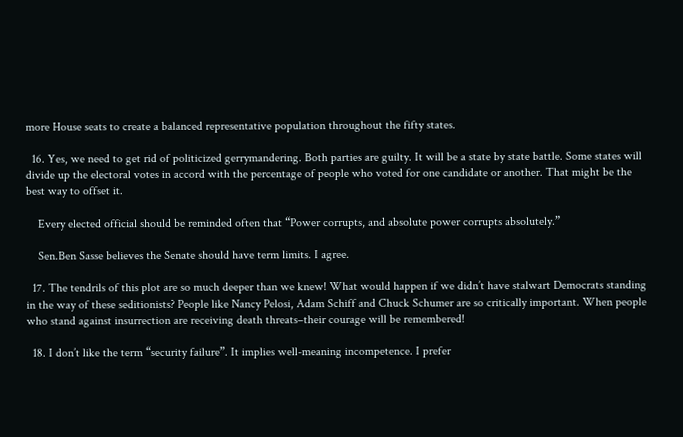more House seats to create a balanced representative population throughout the fifty states.

  16. Yes, we need to get rid of politicized gerrymandering. Both parties are guilty. It will be a state by state battle. Some states will divide up the electoral votes in accord with the percentage of people who voted for one candidate or another. That might be the best way to offset it.

    Every elected official should be reminded often that “Power corrupts, and absolute power corrupts absolutely.”

    Sen.Ben Sasse believes the Senate should have term limits. I agree.

  17. The tendrils of this plot are so much deeper than we knew! What would happen if we didn’t have stalwart Democrats standing in the way of these seditionists? People like Nancy Pelosi, Adam Schiff and Chuck Schumer are so critically important. When people who stand against insurrection are receiving death threats–their courage will be remembered!

  18. I don’t like the term “security failure”. It implies well-meaning incompetence. I prefer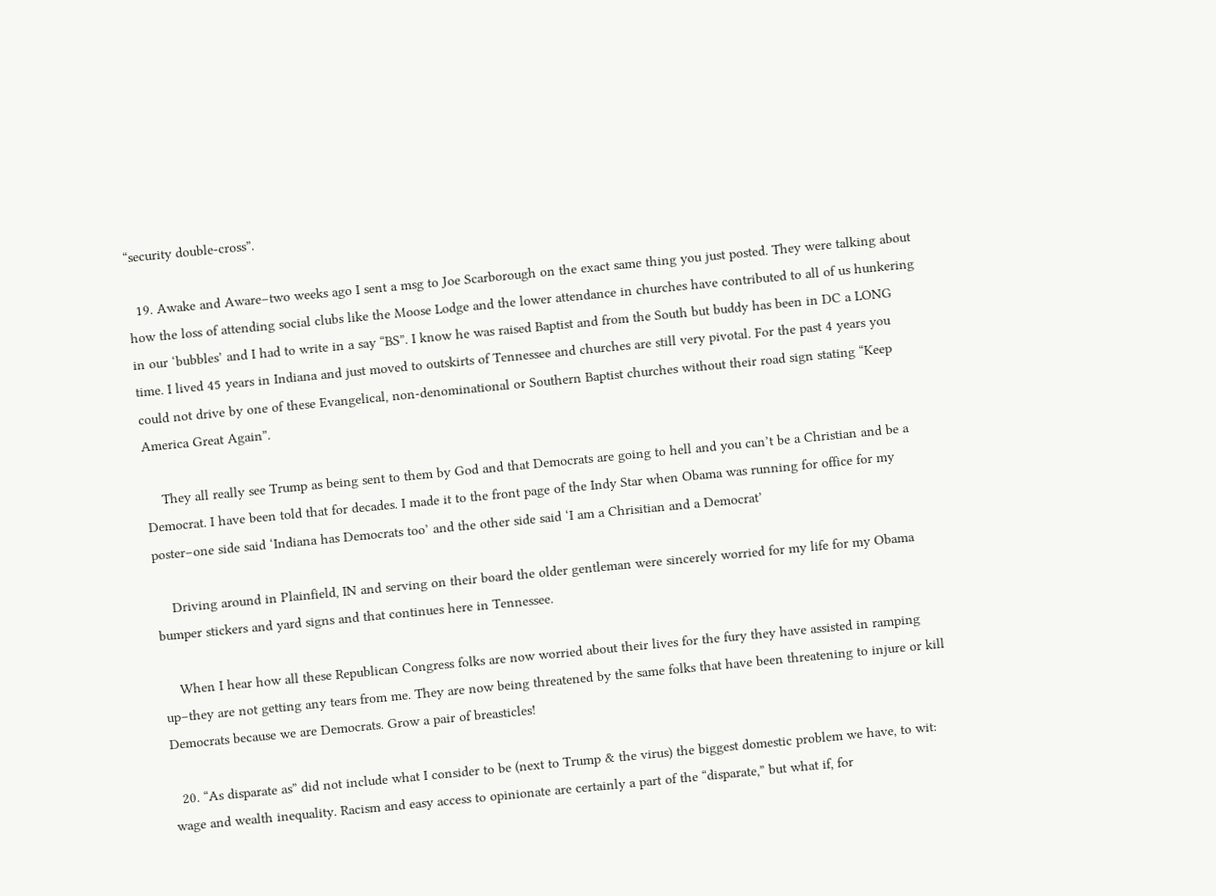“security double-cross”.

  19. Awake and Aware–two weeks ago I sent a msg to Joe Scarborough on the exact same thing you just posted. They were talking about how the loss of attending social clubs like the Moose Lodge and the lower attendance in churches have contributed to all of us hunkering in our ‘bubbles’ and I had to write in a say “BS”. I know he was raised Baptist and from the South but buddy has been in DC a LONG time. I lived 45 years in Indiana and just moved to outskirts of Tennessee and churches are still very pivotal. For the past 4 years you could not drive by one of these Evangelical, non-denominational or Southern Baptist churches without their road sign stating “Keep America Great Again”.

    They all really see Trump as being sent to them by God and that Democrats are going to hell and you can’t be a Christian and be a Democrat. I have been told that for decades. I made it to the front page of the Indy Star when Obama was running for office for my poster–one side said ‘Indiana has Democrats too’ and the other side said ‘I am a Chrisitian and a Democrat’

    Driving around in Plainfield, IN and serving on their board the older gentleman were sincerely worried for my life for my Obama bumper stickers and yard signs and that continues here in Tennessee.

    When I hear how all these Republican Congress folks are now worried about their lives for the fury they have assisted in ramping up–they are not getting any tears from me. They are now being threatened by the same folks that have been threatening to injure or kill Democrats because we are Democrats. Grow a pair of breasticles!

  20. “As disparate as” did not include what I consider to be (next to Trump & the virus) the biggest domestic problem we have, to wit: wage and wealth inequality. Racism and easy access to opinionate are certainly a part of the “disparate,” but what if, for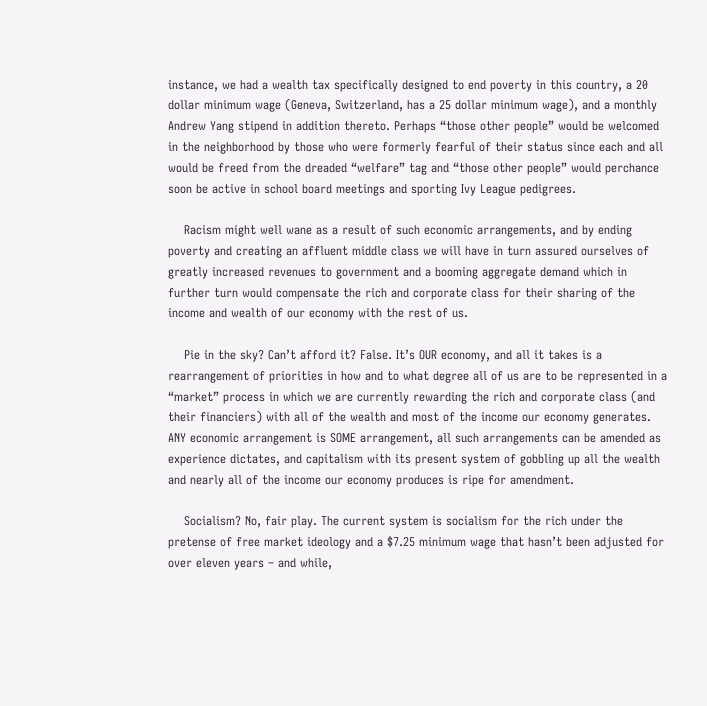instance, we had a wealth tax specifically designed to end poverty in this country, a 20 dollar minimum wage (Geneva, Switzerland, has a 25 dollar minimum wage), and a monthly Andrew Yang stipend in addition thereto. Perhaps “those other people” would be welcomed in the neighborhood by those who were formerly fearful of their status since each and all would be freed from the dreaded “welfare” tag and “those other people” would perchance soon be active in school board meetings and sporting Ivy League pedigrees.

    Racism might well wane as a result of such economic arrangements, and by ending poverty and creating an affluent middle class we will have in turn assured ourselves of greatly increased revenues to government and a booming aggregate demand which in further turn would compensate the rich and corporate class for their sharing of the income and wealth of our economy with the rest of us.

    Pie in the sky? Can’t afford it? False. It’s OUR economy, and all it takes is a rearrangement of priorities in how and to what degree all of us are to be represented in a “market” process in which we are currently rewarding the rich and corporate class (and their financiers) with all of the wealth and most of the income our economy generates. ANY economic arrangement is SOME arrangement, all such arrangements can be amended as experience dictates, and capitalism with its present system of gobbling up all the wealth and nearly all of the income our economy produces is ripe for amendment.

    Socialism? No, fair play. The current system is socialism for the rich under the pretense of free market ideology and a $7.25 minimum wage that hasn’t been adjusted for over eleven years – and while,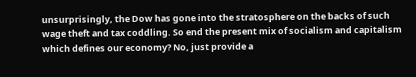unsurprisingly, the Dow has gone into the stratosphere on the backs of such wage theft and tax coddling. So end the present mix of socialism and capitalism which defines our economy? No, just provide a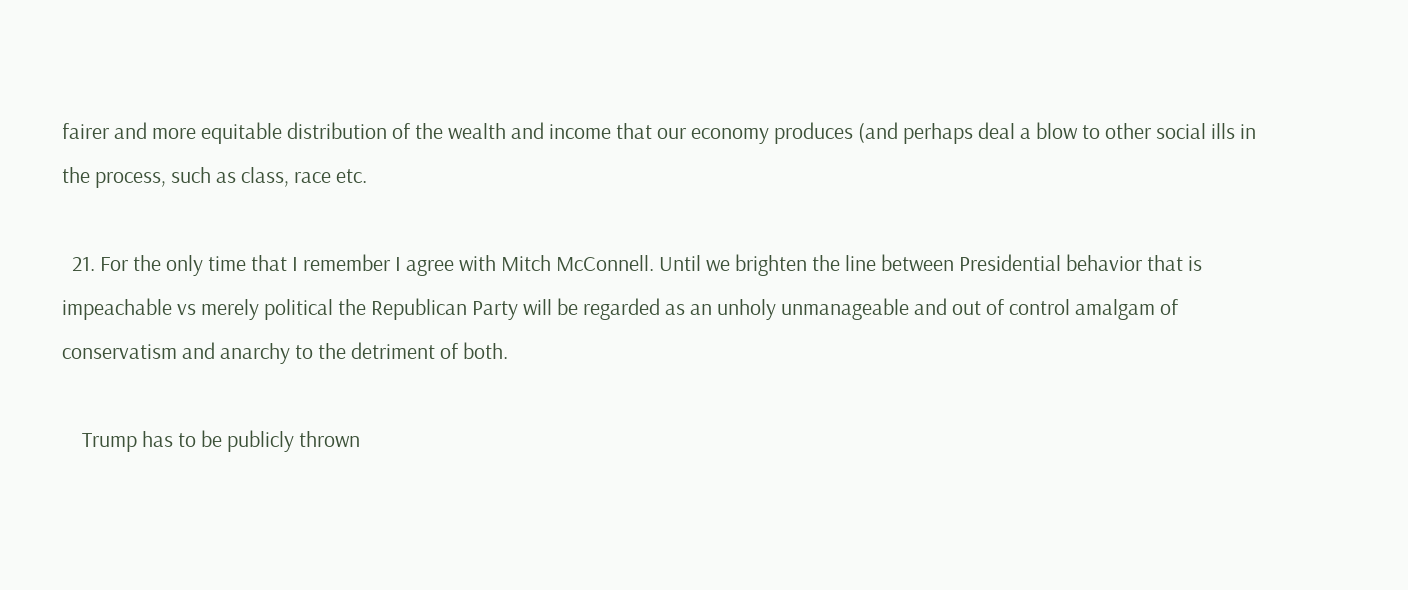fairer and more equitable distribution of the wealth and income that our economy produces (and perhaps deal a blow to other social ills in the process, such as class, race etc.

  21. For the only time that I remember I agree with Mitch McConnell. Until we brighten the line between Presidential behavior that is impeachable vs merely political the Republican Party will be regarded as an unholy unmanageable and out of control amalgam of conservatism and anarchy to the detriment of both.

    Trump has to be publicly thrown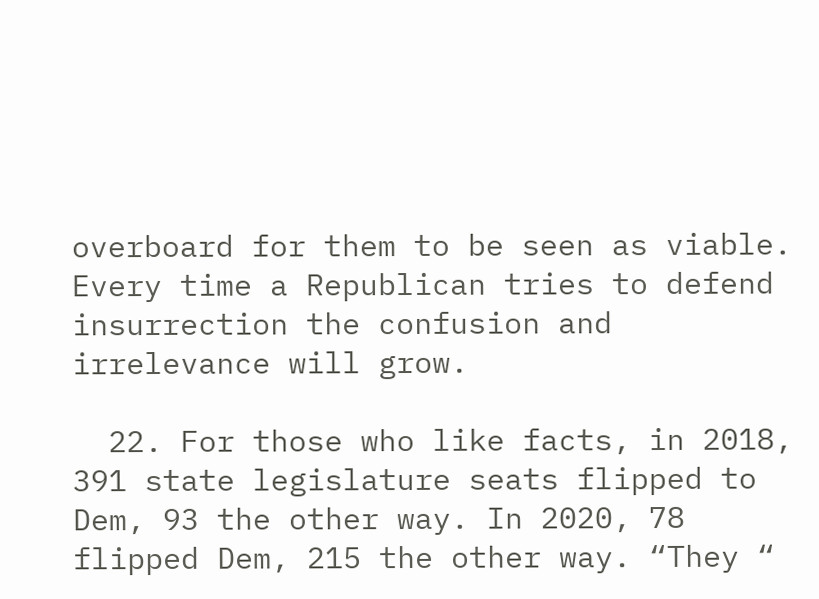overboard for them to be seen as viable. Every time a Republican tries to defend insurrection the confusion and irrelevance will grow.

  22. For those who like facts, in 2018, 391 state legislature seats flipped to Dem, 93 the other way. In 2020, 78 flipped Dem, 215 the other way. “They “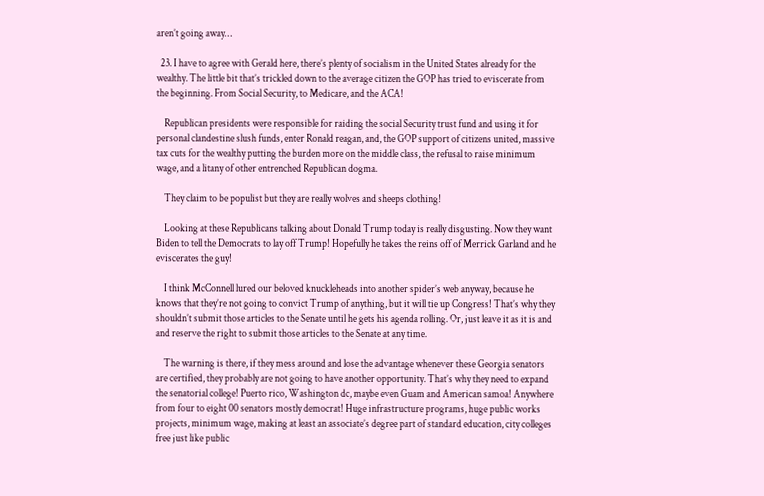aren’t going away…

  23. I have to agree with Gerald here, there’s plenty of socialism in the United States already for the wealthy. The little bit that’s trickled down to the average citizen the GOP has tried to eviscerate from the beginning. From Social Security, to Medicare, and the ACA!

    Republican presidents were responsible for raiding the social Security trust fund and using it for personal clandestine slush funds, enter Ronald reagan, and, the GOP support of citizens united, massive tax cuts for the wealthy putting the burden more on the middle class, the refusal to raise minimum wage, and a litany of other entrenched Republican dogma.

    They claim to be populist but they are really wolves and sheeps clothing!

    Looking at these Republicans talking about Donald Trump today is really disgusting. Now they want Biden to tell the Democrats to lay off Trump! Hopefully he takes the reins off of Merrick Garland and he eviscerates the guy!

    I think McConnell lured our beloved knuckleheads into another spider’s web anyway, because he knows that they’re not going to convict Trump of anything, but it will tie up Congress! That’s why they shouldn’t submit those articles to the Senate until he gets his agenda rolling. Or, just leave it as it is and and reserve the right to submit those articles to the Senate at any time.

    The warning is there, if they mess around and lose the advantage whenever these Georgia senators are certified, they probably are not going to have another opportunity. That’s why they need to expand the senatorial college! Puerto rico, Washington dc, maybe even Guam and American samoa! Anywhere from four to eight 00 senators mostly democrat! Huge infrastructure programs, huge public works projects, minimum wage, making at least an associate’s degree part of standard education, city colleges free just like public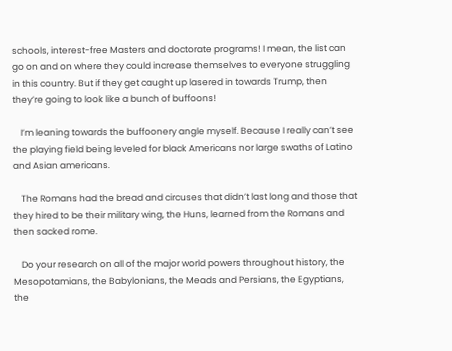schools, interest-free Masters and doctorate programs! I mean, the list can go on and on where they could increase themselves to everyone struggling in this country. But if they get caught up lasered in towards Trump, then they’re going to look like a bunch of buffoons!

    I’m leaning towards the buffoonery angle myself. Because I really can’t see the playing field being leveled for black Americans nor large swaths of Latino and Asian americans.

    The Romans had the bread and circuses that didn’t last long and those that they hired to be their military wing, the Huns, learned from the Romans and then sacked rome.

    Do your research on all of the major world powers throughout history, the Mesopotamians, the Babylonians, the Meads and Persians, the Egyptians, the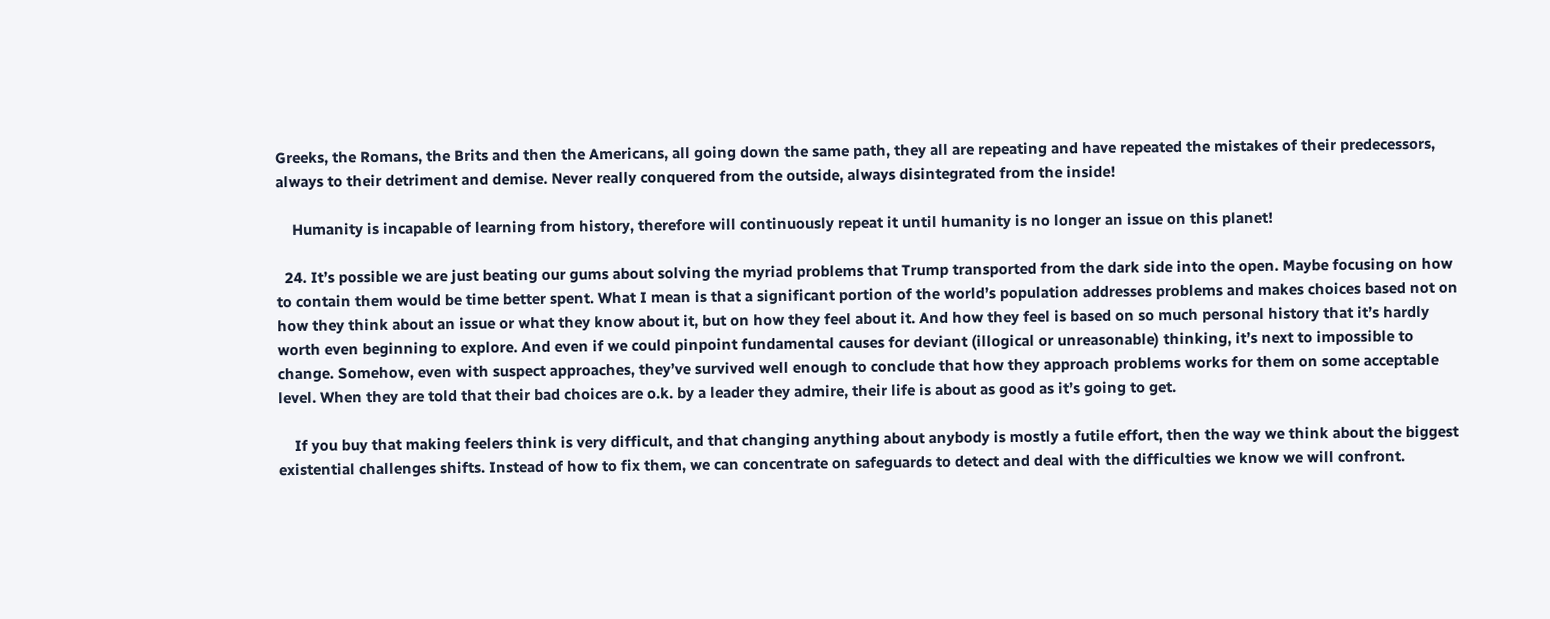Greeks, the Romans, the Brits and then the Americans, all going down the same path, they all are repeating and have repeated the mistakes of their predecessors, always to their detriment and demise. Never really conquered from the outside, always disintegrated from the inside!

    Humanity is incapable of learning from history, therefore will continuously repeat it until humanity is no longer an issue on this planet!

  24. It’s possible we are just beating our gums about solving the myriad problems that Trump transported from the dark side into the open. Maybe focusing on how to contain them would be time better spent. What I mean is that a significant portion of the world’s population addresses problems and makes choices based not on how they think about an issue or what they know about it, but on how they feel about it. And how they feel is based on so much personal history that it’s hardly worth even beginning to explore. And even if we could pinpoint fundamental causes for deviant (illogical or unreasonable) thinking, it’s next to impossible to change. Somehow, even with suspect approaches, they’ve survived well enough to conclude that how they approach problems works for them on some acceptable level. When they are told that their bad choices are o.k. by a leader they admire, their life is about as good as it’s going to get.

    If you buy that making feelers think is very difficult, and that changing anything about anybody is mostly a futile effort, then the way we think about the biggest existential challenges shifts. Instead of how to fix them, we can concentrate on safeguards to detect and deal with the difficulties we know we will confront.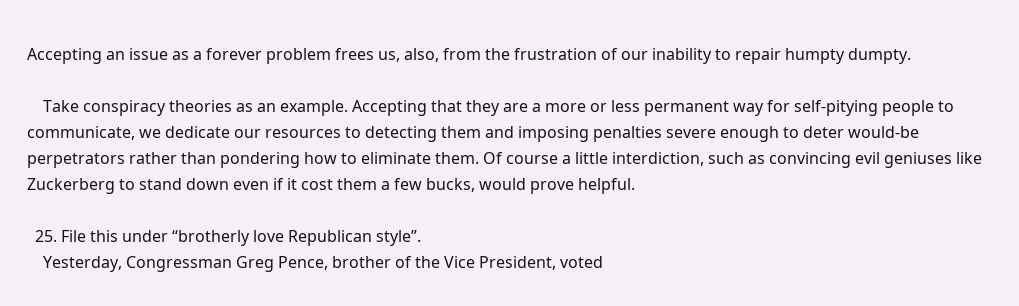Accepting an issue as a forever problem frees us, also, from the frustration of our inability to repair humpty dumpty.

    Take conspiracy theories as an example. Accepting that they are a more or less permanent way for self-pitying people to communicate, we dedicate our resources to detecting them and imposing penalties severe enough to deter would-be perpetrators rather than pondering how to eliminate them. Of course a little interdiction, such as convincing evil geniuses like Zuckerberg to stand down even if it cost them a few bucks, would prove helpful.

  25. File this under “brotherly love Republican style”.
    Yesterday, Congressman Greg Pence, brother of the Vice President, voted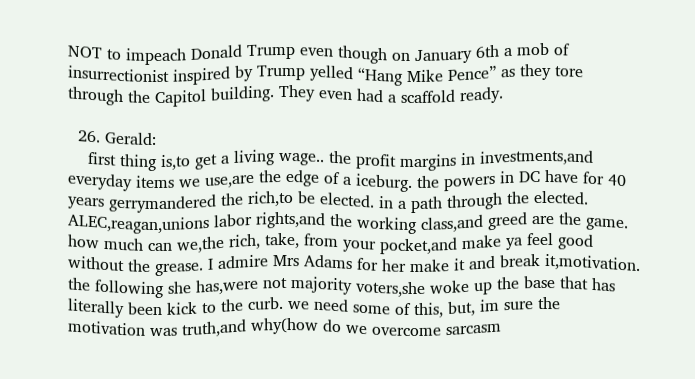NOT to impeach Donald Trump even though on January 6th a mob of insurrectionist inspired by Trump yelled “Hang Mike Pence” as they tore through the Capitol building. They even had a scaffold ready.

  26. Gerald:
    first thing is,to get a living wage.. the profit margins in investments,and everyday items we use,are the edge of a iceburg. the powers in DC have for 40 years gerrymandered the rich,to be elected. in a path through the elected. ALEC,reagan,unions labor rights,and the working class,and greed are the game. how much can we,the rich, take, from your pocket,and make ya feel good without the grease. I admire Mrs Adams for her make it and break it,motivation. the following she has,were not majority voters,she woke up the base that has literally been kick to the curb. we need some of this, but, im sure the motivation was truth,and why(how do we overcome sarcasm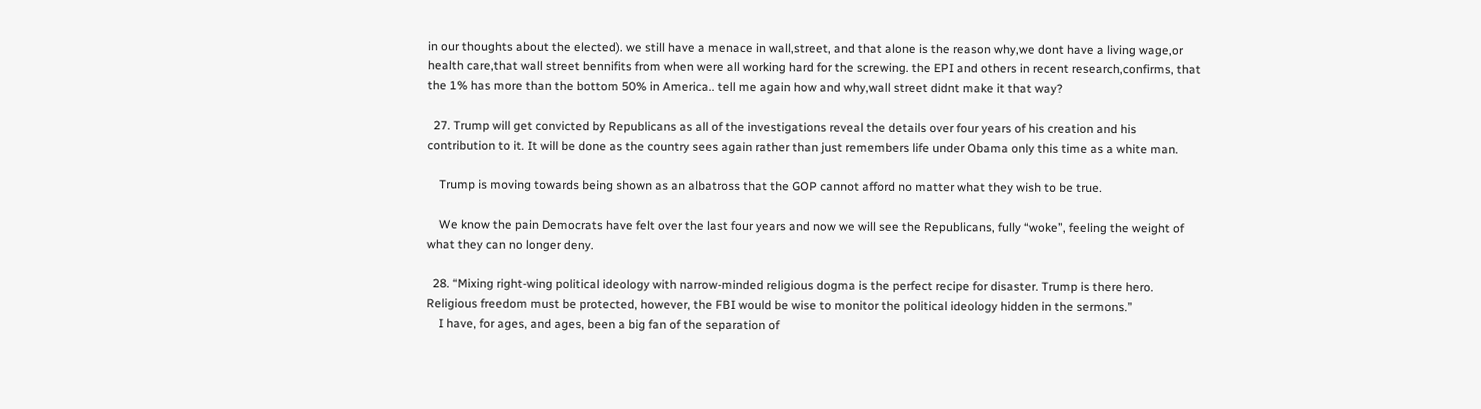in our thoughts about the elected). we still have a menace in wall,street, and that alone is the reason why,we dont have a living wage,or health care,that wall street bennifits from when were all working hard for the screwing. the EPI and others in recent research,confirms, that the 1% has more than the bottom 50% in America.. tell me again how and why,wall street didnt make it that way?

  27. Trump will get convicted by Republicans as all of the investigations reveal the details over four years of his creation and his contribution to it. It will be done as the country sees again rather than just remembers life under Obama only this time as a white man.

    Trump is moving towards being shown as an albatross that the GOP cannot afford no matter what they wish to be true.

    We know the pain Democrats have felt over the last four years and now we will see the Republicans, fully “woke”, feeling the weight of what they can no longer deny.

  28. “Mixing right-wing political ideology with narrow-minded religious dogma is the perfect recipe for disaster. Trump is there hero. Religious freedom must be protected, however, the FBI would be wise to monitor the political ideology hidden in the sermons.”
    I have, for ages, and ages, been a big fan of the separation of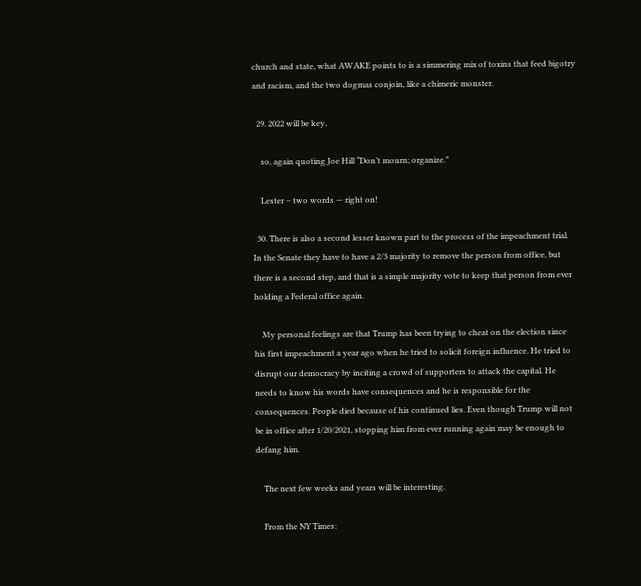church and state, what AWAKE points to is a simmering mix of toxins that feed bigotry and racism, and the two dogmas conjoin, like a chimeric monster.

  29. 2022 will be key,

    so, again quoting Joe Hill “Don’t mourn; organize.”

    Lester – two words — right on!

  30. There is also a second lesser known part to the process of the impeachment trial. In the Senate they have to have a 2/3 majority to remove the person from office, but there is a second step, and that is a simple majority vote to keep that person from ever holding a Federal office again.

    My personal feelings are that Trump has been trying to cheat on the election since his first impeachment a year ago when he tried to solicit foreign influence. He tried to disrupt our democracy by inciting a crowd of supporters to attack the capital. He needs to know his words have consequences and he is responsible for the consequences. People died because of his continued lies. Even though Trump will not be in office after 1/20/2021, stopping him from ever running again may be enough to defang him.

    The next few weeks and years will be interesting.

    From the NY Times: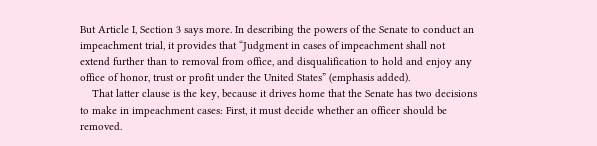But Article I, Section 3 says more. In describing the powers of the Senate to conduct an impeachment trial, it provides that “Judgment in cases of impeachment shall not extend further than to removal from office, and disqualification to hold and enjoy any office of honor, trust or profit under the United States” (emphasis added).
    That latter clause is the key, because it drives home that the Senate has two decisions to make in impeachment cases: First, it must decide whether an officer should be removed.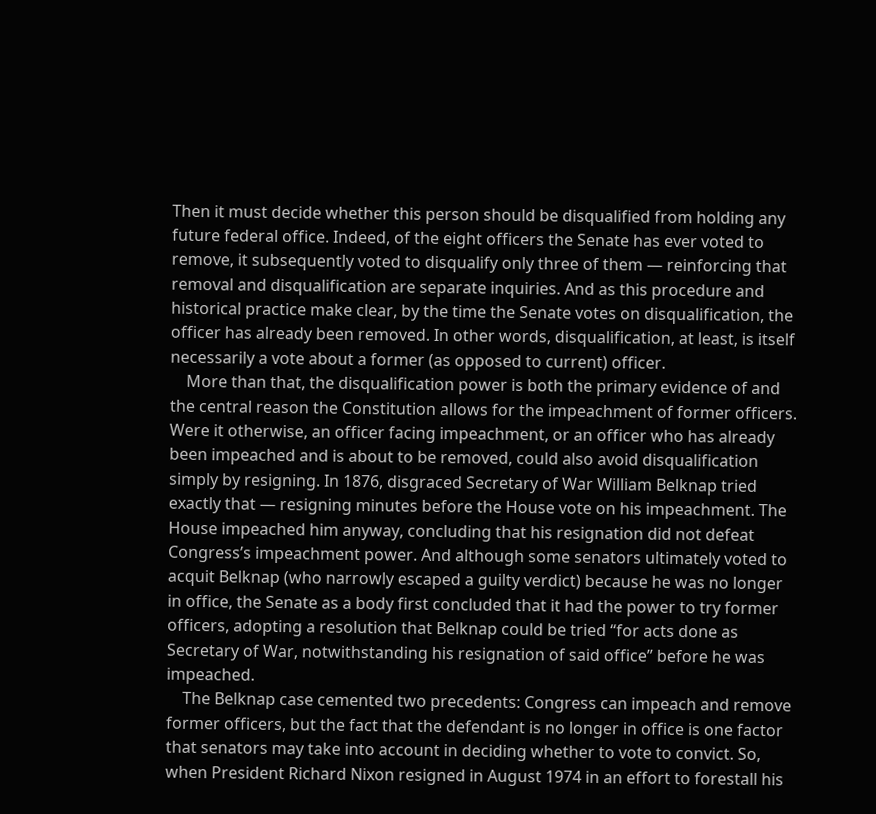Then it must decide whether this person should be disqualified from holding any future federal office. Indeed, of the eight officers the Senate has ever voted to remove, it subsequently voted to disqualify only three of them — reinforcing that removal and disqualification are separate inquiries. And as this procedure and historical practice make clear, by the time the Senate votes on disqualification, the officer has already been removed. In other words, disqualification, at least, is itself necessarily a vote about a former (as opposed to current) officer.
    More than that, the disqualification power is both the primary evidence of and the central reason the Constitution allows for the impeachment of former officers. Were it otherwise, an officer facing impeachment, or an officer who has already been impeached and is about to be removed, could also avoid disqualification simply by resigning. In 1876, disgraced Secretary of War William Belknap tried exactly that — resigning minutes before the House vote on his impeachment. The House impeached him anyway, concluding that his resignation did not defeat Congress’s impeachment power. And although some senators ultimately voted to acquit Belknap (who narrowly escaped a guilty verdict) because he was no longer in office, the Senate as a body first concluded that it had the power to try former officers, adopting a resolution that Belknap could be tried “for acts done as Secretary of War, notwithstanding his resignation of said office” before he was impeached.
    The Belknap case cemented two precedents: Congress can impeach and remove former officers, but the fact that the defendant is no longer in office is one factor that senators may take into account in deciding whether to vote to convict. So, when President Richard Nixon resigned in August 1974 in an effort to forestall his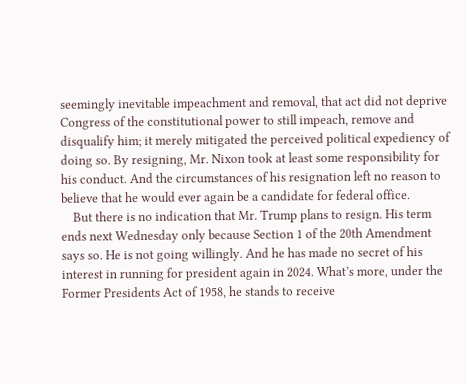seemingly inevitable impeachment and removal, that act did not deprive Congress of the constitutional power to still impeach, remove and disqualify him; it merely mitigated the perceived political expediency of doing so. By resigning, Mr. Nixon took at least some responsibility for his conduct. And the circumstances of his resignation left no reason to believe that he would ever again be a candidate for federal office.
    But there is no indication that Mr. Trump plans to resign. His term ends next Wednesday only because Section 1 of the 20th Amendment says so. He is not going willingly. And he has made no secret of his interest in running for president again in 2024. What’s more, under the Former Presidents Act of 1958, he stands to receive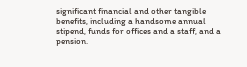significant financial and other tangible benefits, including a handsome annual stipend, funds for offices and a staff, and a pension.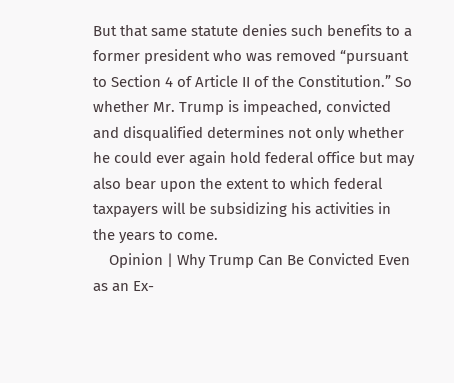But that same statute denies such benefits to a former president who was removed “pursuant to Section 4 of Article II of the Constitution.” So whether Mr. Trump is impeached, convicted and disqualified determines not only whether he could ever again hold federal office but may also bear upon the extent to which federal taxpayers will be subsidizing his activities in the years to come.
    Opinion | Why Trump Can Be Convicted Even as an Ex-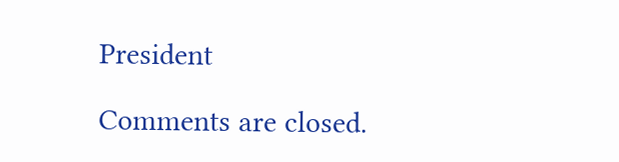President

Comments are closed.